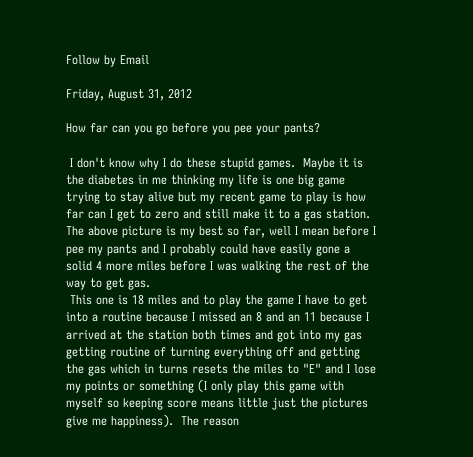Follow by Email

Friday, August 31, 2012

How far can you go before you pee your pants?

 I don't know why I do these stupid games.  Maybe it is the diabetes in me thinking my life is one big game trying to stay alive but my recent game to play is how far can I get to zero and still make it to a gas station.  The above picture is my best so far, well I mean before I pee my pants and I probably could have easily gone a solid 4 more miles before I was walking the rest of the way to get gas.
 This one is 18 miles and to play the game I have to get into a routine because I missed an 8 and an 11 because I arrived at the station both times and got into my gas getting routine of turning everything off and getting the gas which in turns resets the miles to "E" and I lose my points or something (I only play this game with myself so keeping score means little just the pictures give me happiness).  The reason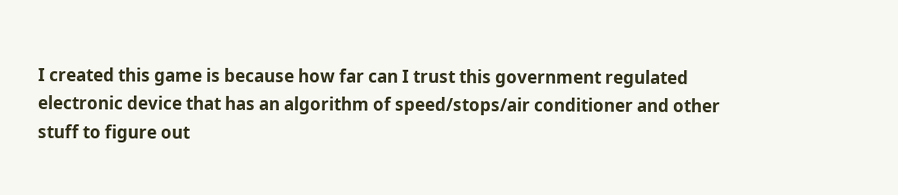I created this game is because how far can I trust this government regulated electronic device that has an algorithm of speed/stops/air conditioner and other stuff to figure out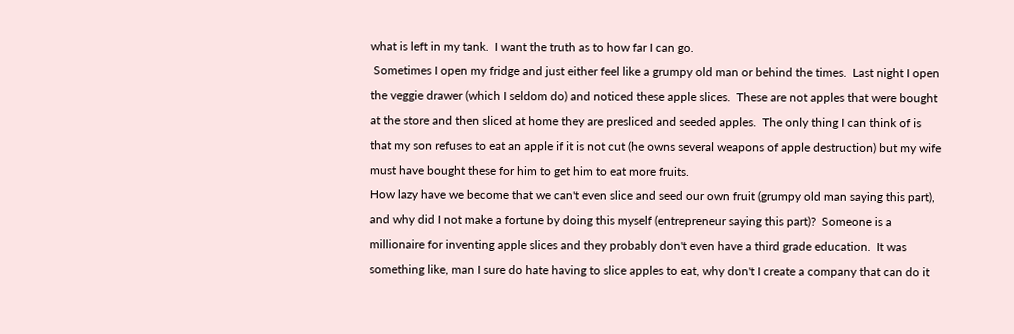what is left in my tank.  I want the truth as to how far I can go.
 Sometimes I open my fridge and just either feel like a grumpy old man or behind the times.  Last night I open the veggie drawer (which I seldom do) and noticed these apple slices.  These are not apples that were bought at the store and then sliced at home they are presliced and seeded apples.  The only thing I can think of is that my son refuses to eat an apple if it is not cut (he owns several weapons of apple destruction) but my wife must have bought these for him to get him to eat more fruits.
How lazy have we become that we can't even slice and seed our own fruit (grumpy old man saying this part), and why did I not make a fortune by doing this myself (entrepreneur saying this part)?  Someone is a millionaire for inventing apple slices and they probably don't even have a third grade education.  It was something like, man I sure do hate having to slice apples to eat, why don't I create a company that can do it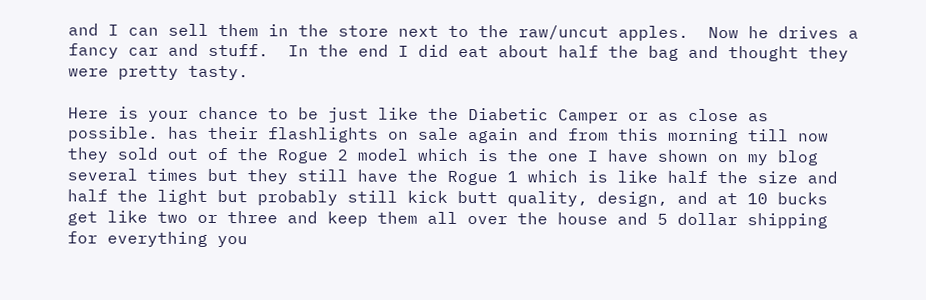and I can sell them in the store next to the raw/uncut apples.  Now he drives a fancy car and stuff.  In the end I did eat about half the bag and thought they were pretty tasty.

Here is your chance to be just like the Diabetic Camper or as close as possible. has their flashlights on sale again and from this morning till now they sold out of the Rogue 2 model which is the one I have shown on my blog several times but they still have the Rogue 1 which is like half the size and half the light but probably still kick butt quality, design, and at 10 bucks get like two or three and keep them all over the house and 5 dollar shipping for everything you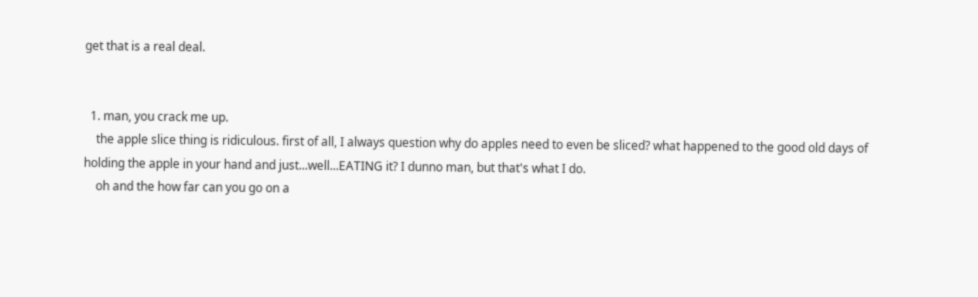get that is a real deal.


  1. man, you crack me up.
    the apple slice thing is ridiculous. first of all, I always question why do apples need to even be sliced? what happened to the good old days of holding the apple in your hand and just...well...EATING it? I dunno man, but that's what I do.
    oh and the how far can you go on a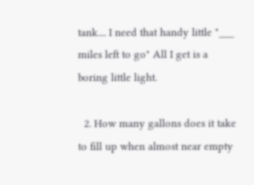tank.... I need that handy little "___ miles left to go" All I get is a boring little light.

  2. How many gallons does it take to fill up when almost near empty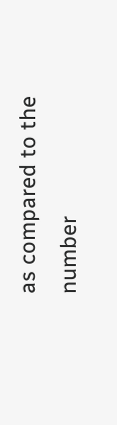as compared to the number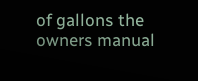of gallons the owners manual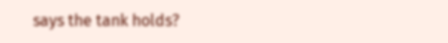says the tank holds?